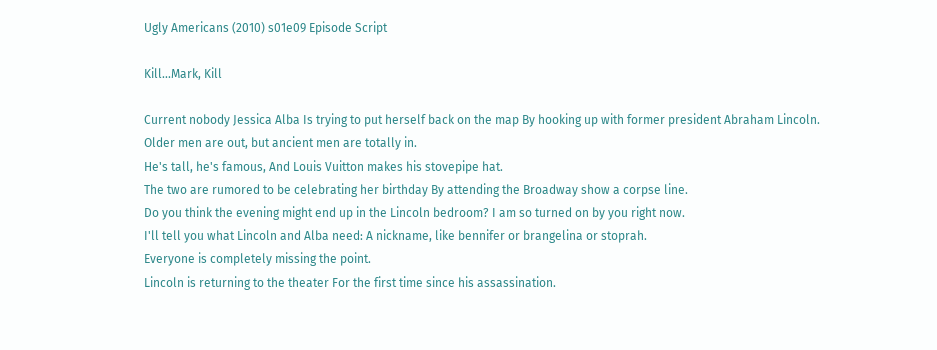Ugly Americans (2010) s01e09 Episode Script

Kill...Mark, Kill

Current nobody Jessica Alba Is trying to put herself back on the map By hooking up with former president Abraham Lincoln.
Older men are out, but ancient men are totally in.
He's tall, he's famous, And Louis Vuitton makes his stovepipe hat.
The two are rumored to be celebrating her birthday By attending the Broadway show a corpse line.
Do you think the evening might end up in the Lincoln bedroom? I am so turned on by you right now.
I'll tell you what Lincoln and Alba need: A nickname, like bennifer or brangelina or stoprah.
Everyone is completely missing the point.
Lincoln is returning to the theater For the first time since his assassination.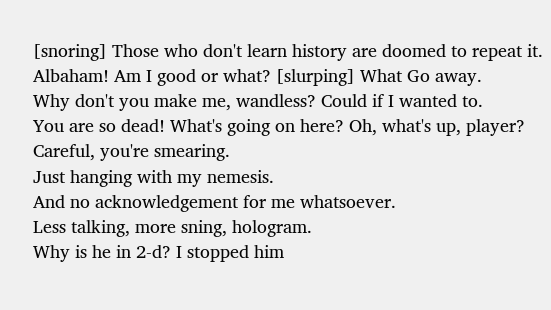[snoring] Those who don't learn history are doomed to repeat it.
Albaham! Am I good or what? [slurping] What Go away.
Why don't you make me, wandless? Could if I wanted to.
You are so dead! What's going on here? Oh, what's up, player? Careful, you're smearing.
Just hanging with my nemesis.
And no acknowledgement for me whatsoever.
Less talking, more sning, hologram.
Why is he in 2-d? I stopped him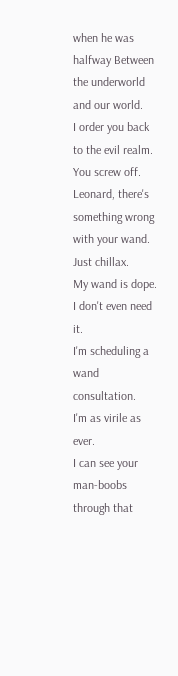when he was halfway Between the underworld and our world.
I order you back to the evil realm.
You screw off.
Leonard, there's something wrong with your wand.
Just chillax.
My wand is dope.
I don't even need it.
I'm scheduling a wand consultation.
I'm as virile as ever.
I can see your man-boobs through that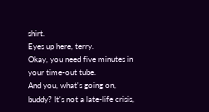shirt.
Eyes up here, terry.
Okay, you need five minutes in your time-out tube.
And you, what's going on, buddy? It's not a late-life crisis,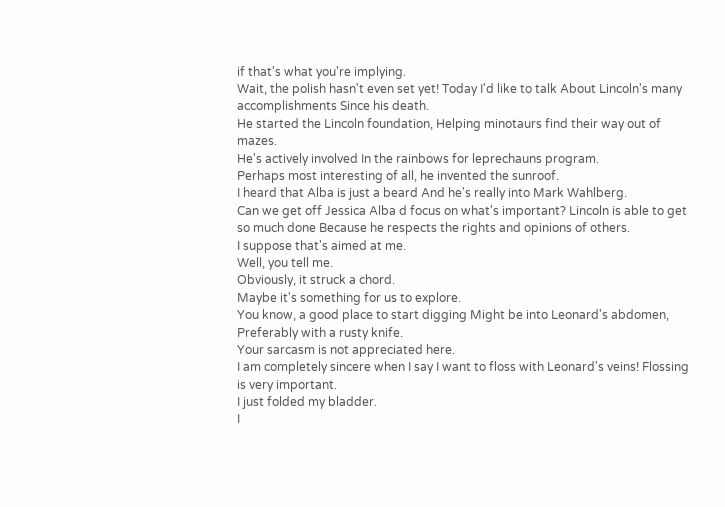if that's what you're implying.
Wait, the polish hasn't even set yet! Today I'd like to talk About Lincoln's many accomplishments Since his death.
He started the Lincoln foundation, Helping minotaurs find their way out of mazes.
He's actively involved In the rainbows for leprechauns program.
Perhaps most interesting of all, he invented the sunroof.
I heard that Alba is just a beard And he's really into Mark Wahlberg.
Can we get off Jessica Alba d focus on what's important? Lincoln is able to get so much done Because he respects the rights and opinions of others.
I suppose that's aimed at me.
Well, you tell me.
Obviously, it struck a chord.
Maybe it's something for us to explore.
You know, a good place to start digging Might be into Leonard's abdomen, Preferably with a rusty knife.
Your sarcasm is not appreciated here.
I am completely sincere when I say I want to floss with Leonard's veins! Flossing is very important.
I just folded my bladder.
I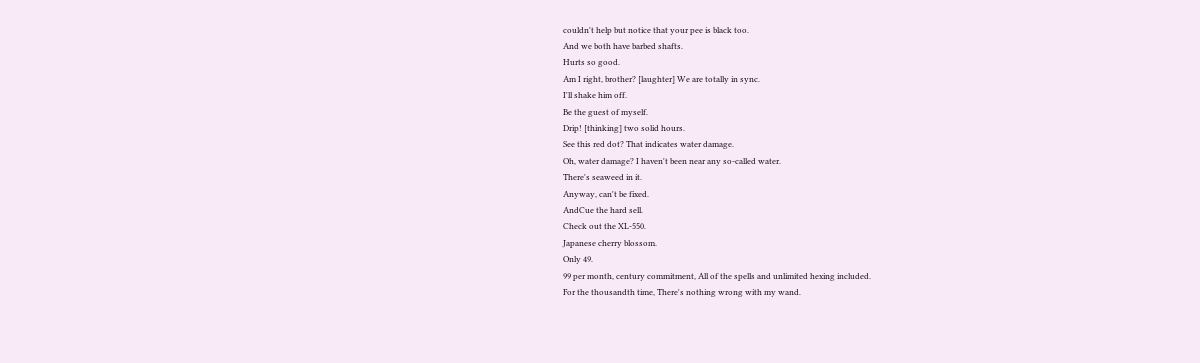couldn't help but notice that your pee is black too.
And we both have barbed shafts.
Hurts so good.
Am I right, brother? [laughter] We are totally in sync.
I'll shake him off.
Be the guest of myself.
Drip! [thinking] two solid hours.
See this red dot? That indicates water damage.
Oh, water damage? I haven't been near any so-called water.
There's seaweed in it.
Anyway, can't be fixed.
AndCue the hard sell.
Check out the XL-550.
Japanese cherry blossom.
Only 49.
99 per month, century commitment, All of the spells and unlimited hexing included.
For the thousandth time, There's nothing wrong with my wand.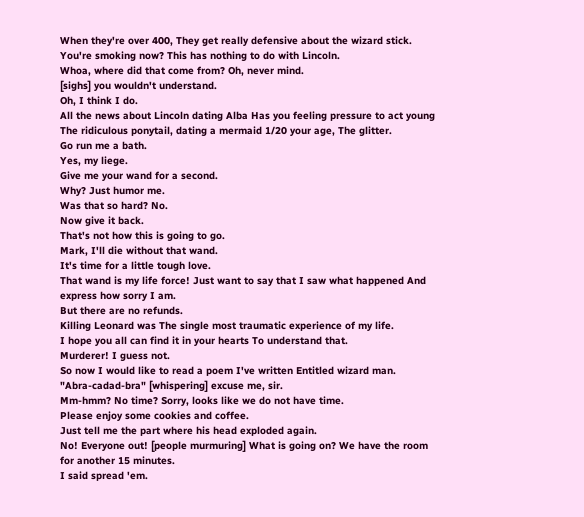When they're over 400, They get really defensive about the wizard stick.
You're smoking now? This has nothing to do with Lincoln.
Whoa, where did that come from? Oh, never mind.
[sighs] you wouldn't understand.
Oh, I think I do.
All the news about Lincoln dating Alba Has you feeling pressure to act young The ridiculous ponytail, dating a mermaid 1/20 your age, The glitter.
Go run me a bath.
Yes, my liege.
Give me your wand for a second.
Why? Just humor me.
Was that so hard? No.
Now give it back.
That's not how this is going to go.
Mark, I'll die without that wand.
It's time for a little tough love.
That wand is my life force! Just want to say that I saw what happened And express how sorry I am.
But there are no refunds.
Killing Leonard was The single most traumatic experience of my life.
I hope you all can find it in your hearts To understand that.
Murderer! I guess not.
So now I would like to read a poem I've written Entitled wizard man.
"Abra-cadad-bra" [whispering] excuse me, sir.
Mm-hmm? No time? Sorry, looks like we do not have time.
Please enjoy some cookies and coffee.
Just tell me the part where his head exploded again.
No! Everyone out! [people murmuring] What is going on? We have the room for another 15 minutes.
I said spread 'em.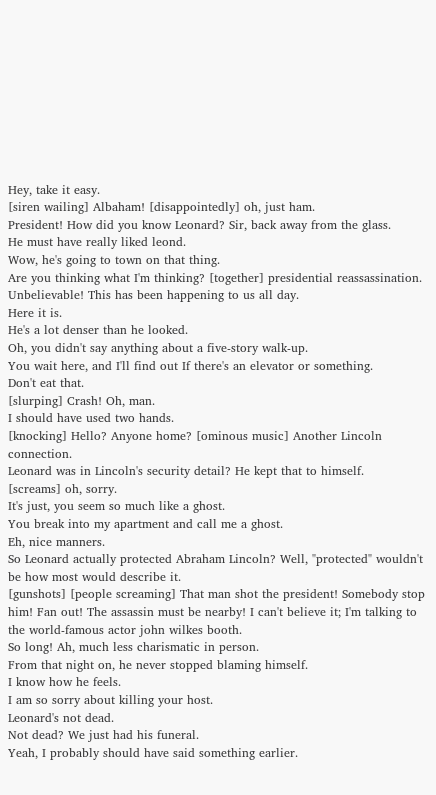Hey, take it easy.
[siren wailing] Albaham! [disappointedly] oh, just ham.
President! How did you know Leonard? Sir, back away from the glass.
He must have really liked leond.
Wow, he's going to town on that thing.
Are you thinking what I'm thinking? [together] presidential reassassination.
Unbelievable! This has been happening to us all day.
Here it is.
He's a lot denser than he looked.
Oh, you didn't say anything about a five-story walk-up.
You wait here, and I'll find out If there's an elevator or something.
Don't eat that.
[slurping] Crash! Oh, man.
I should have used two hands.
[knocking] Hello? Anyone home? [ominous music] Another Lincoln connection.
Leonard was in Lincoln's security detail? He kept that to himself.
[screams] oh, sorry.
It's just, you seem so much like a ghost.
You break into my apartment and call me a ghost.
Eh, nice manners.
So Leonard actually protected Abraham Lincoln? Well, "protected" wouldn't be how most would describe it.
[gunshots] [people screaming] That man shot the president! Somebody stop him! Fan out! The assassin must be nearby! I can't believe it; I'm talking to the world-famous actor john wilkes booth.
So long! Ah, much less charismatic in person.
From that night on, he never stopped blaming himself.
I know how he feels.
I am so sorry about killing your host.
Leonard's not dead.
Not dead? We just had his funeral.
Yeah, I probably should have said something earlier.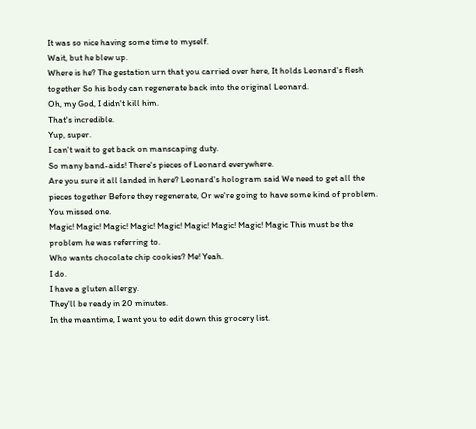It was so nice having some time to myself.
Wait, but he blew up.
Where is he? The gestation urn that you carried over here, It holds Leonard's flesh together So his body can regenerate back into the original Leonard.
Oh, my God, I didn't kill him.
That's incredible.
Yup, super.
I can't wait to get back on manscaping duty.
So many band-aids! There's pieces of Leonard everywhere.
Are you sure it all landed in here? Leonard's hologram said We need to get all the pieces together Before they regenerate, Or we're going to have some kind of problem.
You missed one.
Magic! Magic! Magic! Magic! Magic! Magic! Magic! Magic! Magic This must be the problem he was referring to.
Who wants chocolate chip cookies? Me! Yeah.
I do.
I have a gluten allergy.
They'll be ready in 20 minutes.
In the meantime, I want you to edit down this grocery list.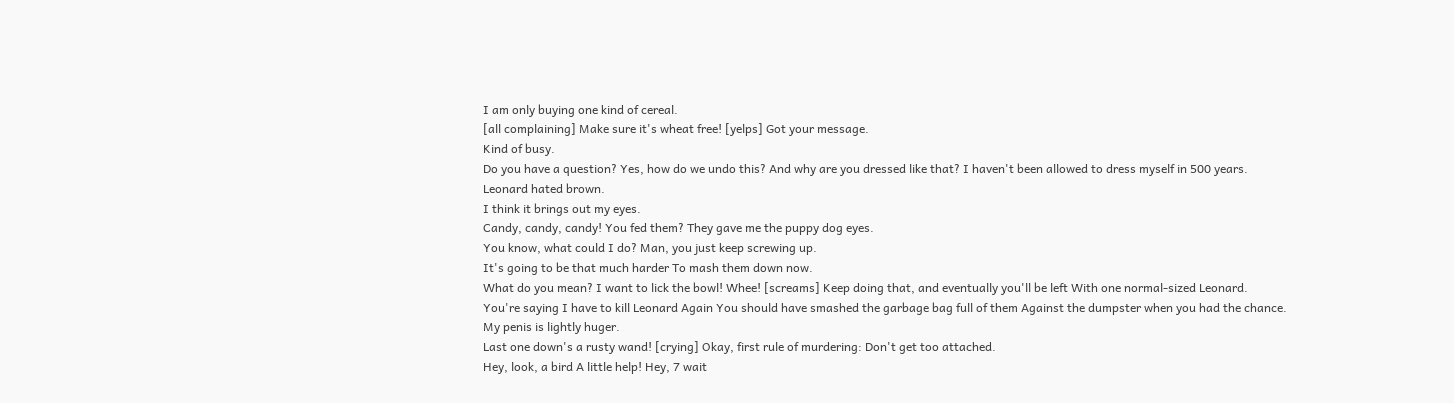I am only buying one kind of cereal.
[all complaining] Make sure it's wheat free! [yelps] Got your message.
Kind of busy.
Do you have a question? Yes, how do we undo this? And why are you dressed like that? I haven't been allowed to dress myself in 500 years.
Leonard hated brown.
I think it brings out my eyes.
Candy, candy, candy! You fed them? They gave me the puppy dog eyes.
You know, what could I do? Man, you just keep screwing up.
It's going to be that much harder To mash them down now.
What do you mean? I want to lick the bowl! Whee! [screams] Keep doing that, and eventually you'll be left With one normal-sized Leonard.
You're saying I have to kill Leonard Again You should have smashed the garbage bag full of them Against the dumpster when you had the chance.
My penis is lightly huger.
Last one down's a rusty wand! [crying] Okay, first rule of murdering: Don't get too attached.
Hey, look, a bird A little help! Hey, 7 wait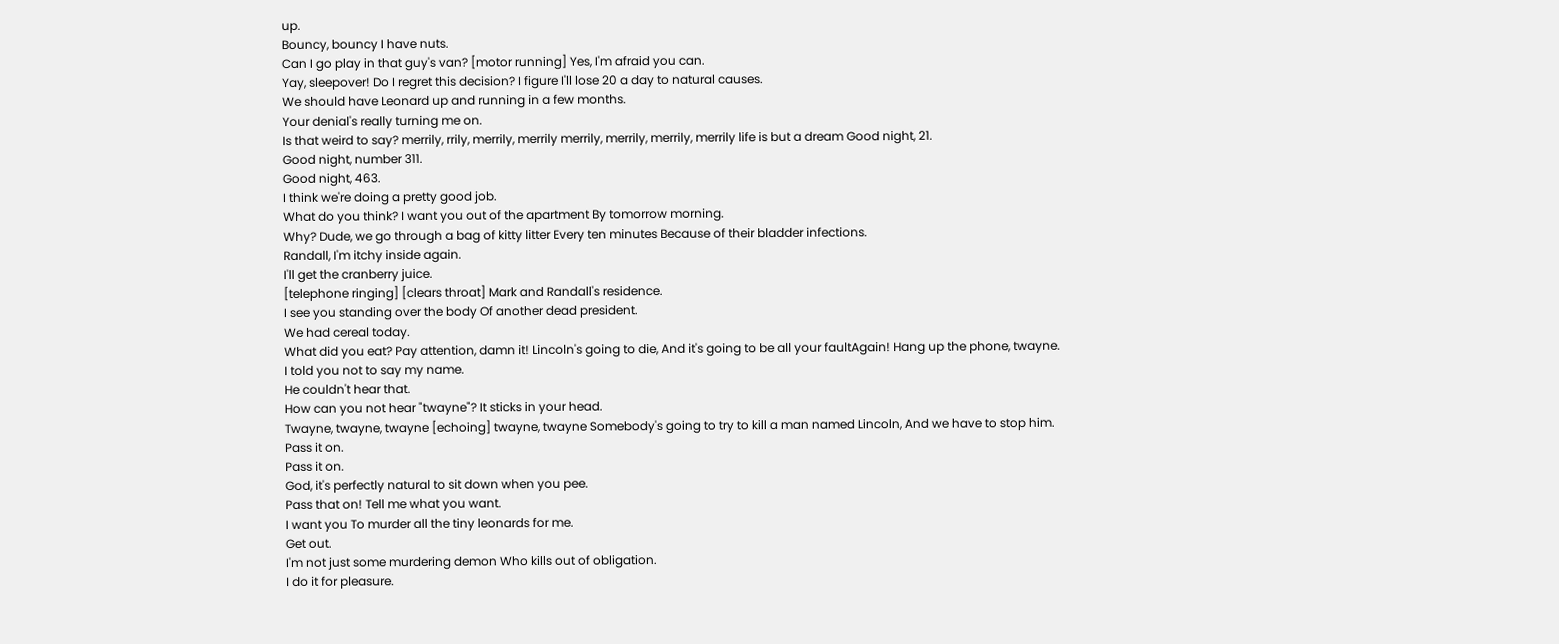up.
Bouncy, bouncy I have nuts.
Can I go play in that guy's van? [motor running] Yes, I'm afraid you can.
Yay, sleepover! Do I regret this decision? I figure I'll lose 20 a day to natural causes.
We should have Leonard up and running in a few months.
Your denial's really turning me on.
Is that weird to say? merrily, rrily, merrily, merrily merrily, merrily, merrily, merrily life is but a dream Good night, 21.
Good night, number 311.
Good night, 463.
I think we're doing a pretty good job.
What do you think? I want you out of the apartment By tomorrow morning.
Why? Dude, we go through a bag of kitty litter Every ten minutes Because of their bladder infections.
Randall, I'm itchy inside again.
I'll get the cranberry juice.
[telephone ringing] [clears throat] Mark and Randall's residence.
I see you standing over the body Of another dead president.
We had cereal today.
What did you eat? Pay attention, damn it! Lincoln's going to die, And it's going to be all your faultAgain! Hang up the phone, twayne.
I told you not to say my name.
He couldn't hear that.
How can you not hear "twayne"? It sticks in your head.
Twayne, twayne, twayne [echoing] twayne, twayne Somebody's going to try to kill a man named Lincoln, And we have to stop him.
Pass it on.
Pass it on.
God, it's perfectly natural to sit down when you pee.
Pass that on! Tell me what you want.
I want you To murder all the tiny leonards for me.
Get out.
I'm not just some murdering demon Who kills out of obligation.
I do it for pleasure.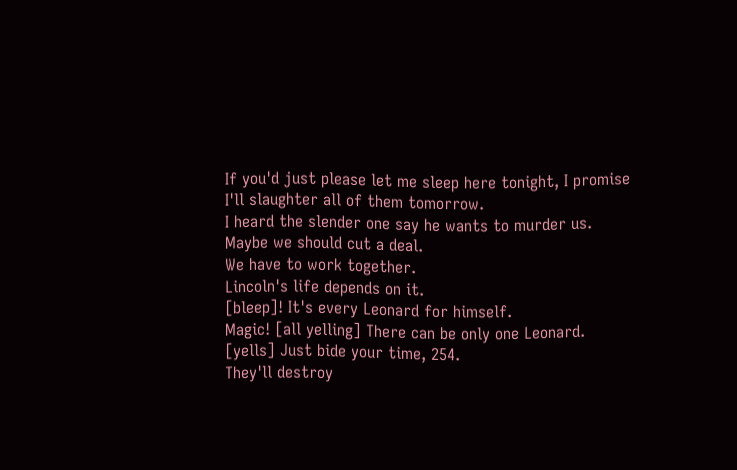If you'd just please let me sleep here tonight, I promise I'll slaughter all of them tomorrow.
I heard the slender one say he wants to murder us.
Maybe we should cut a deal.
We have to work together.
Lincoln's life depends on it.
[bleep]! It's every Leonard for himself.
Magic! [all yelling] There can be only one Leonard.
[yells] Just bide your time, 254.
They'll destroy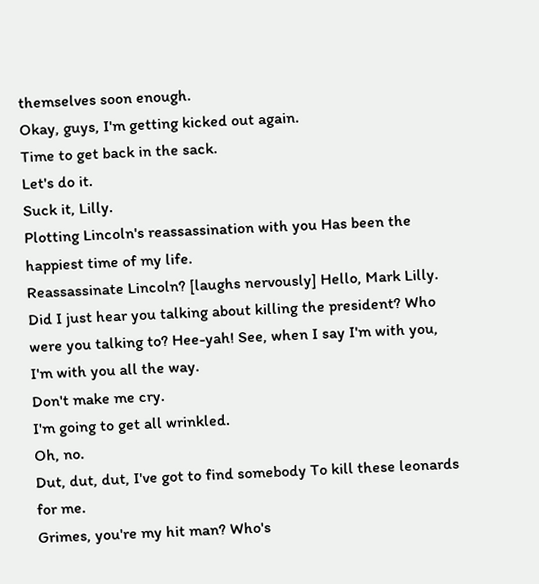themselves soon enough.
Okay, guys, I'm getting kicked out again.
Time to get back in the sack.
Let's do it.
Suck it, Lilly.
Plotting Lincoln's reassassination with you Has been the happiest time of my life.
Reassassinate Lincoln? [laughs nervously] Hello, Mark Lilly.
Did I just hear you talking about killing the president? Who were you talking to? Hee-yah! See, when I say I'm with you, I'm with you all the way.
Don't make me cry.
I'm going to get all wrinkled.
Oh, no.
Dut, dut, dut, I've got to find somebody To kill these leonards for me.
Grimes, you're my hit man? Who's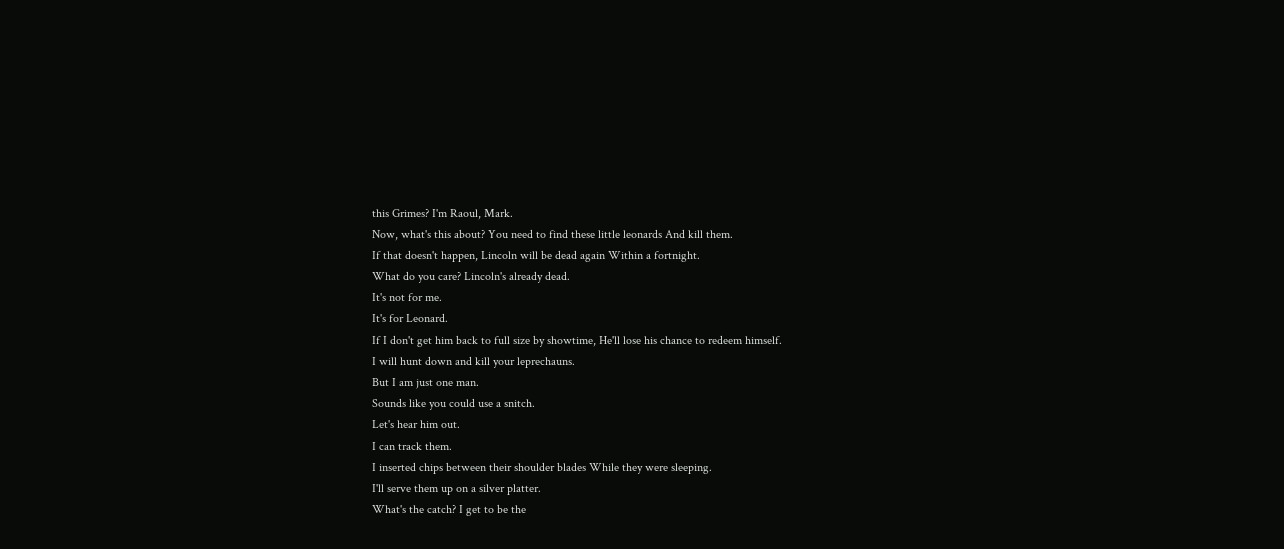this Grimes? I'm Raoul, Mark.
Now, what's this about? You need to find these little leonards And kill them.
If that doesn't happen, Lincoln will be dead again Within a fortnight.
What do you care? Lincoln's already dead.
It's not for me.
It's for Leonard.
If I don't get him back to full size by showtime, He'll lose his chance to redeem himself.
I will hunt down and kill your leprechauns.
But I am just one man.
Sounds like you could use a snitch.
Let's hear him out.
I can track them.
I inserted chips between their shoulder blades While they were sleeping.
I'll serve them up on a silver platter.
What's the catch? I get to be the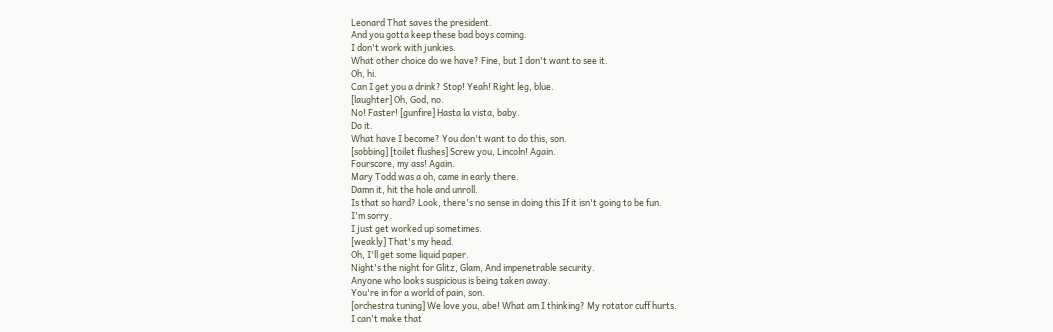Leonard That saves the president.
And you gotta keep these bad boys coming.
I don't work with junkies.
What other choice do we have? Fine, but I don't want to see it.
Oh, hi.
Can I get you a drink? Stop! Yeah! Right leg, blue.
[laughter] Oh, God, no.
No! Faster! [gunfire] Hasta la vista, baby.
Do it.
What have I become? You don't want to do this, son.
[sobbing] [toilet flushes] Screw you, Lincoln! Again.
Fourscore, my ass! Again.
Mary Todd was a oh, came in early there.
Damn it, hit the hole and unroll.
Is that so hard? Look, there's no sense in doing this If it isn't going to be fun.
I'm sorry.
I just get worked up sometimes.
[weakly] That's my head.
Oh, I'll get some liquid paper.
Night's the night for Glitz, Glam, And impenetrable security.
Anyone who looks suspicious is being taken away.
You're in for a world of pain, son.
[orchestra tuning] We love you, abe! What am I thinking? My rotator cuff hurts.
I can't make that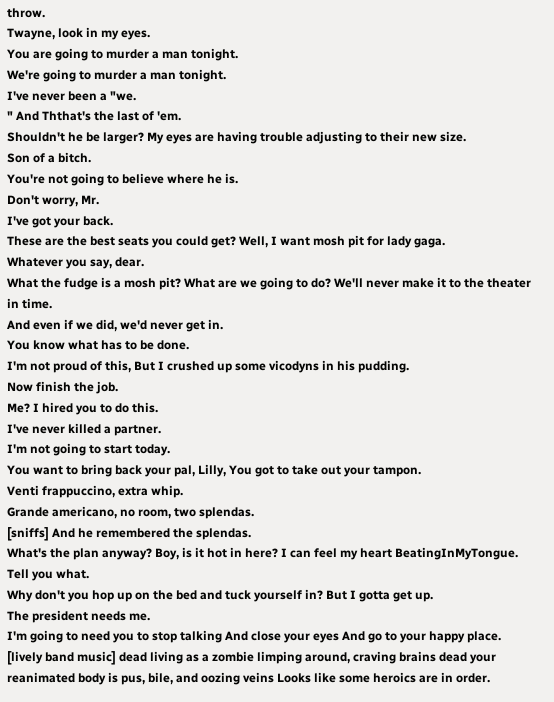throw.
Twayne, look in my eyes.
You are going to murder a man tonight.
We're going to murder a man tonight.
I've never been a "we.
" And Ththat's the last of 'em.
Shouldn't he be larger? My eyes are having trouble adjusting to their new size.
Son of a bitch.
You're not going to believe where he is.
Don't worry, Mr.
I've got your back.
These are the best seats you could get? Well, I want mosh pit for lady gaga.
Whatever you say, dear.
What the fudge is a mosh pit? What are we going to do? We'll never make it to the theater in time.
And even if we did, we'd never get in.
You know what has to be done.
I'm not proud of this, But I crushed up some vicodyns in his pudding.
Now finish the job.
Me? I hired you to do this.
I've never killed a partner.
I'm not going to start today.
You want to bring back your pal, Lilly, You got to take out your tampon.
Venti frappuccino, extra whip.
Grande americano, no room, two splendas.
[sniffs] And he remembered the splendas.
What's the plan anyway? Boy, is it hot in here? I can feel my heart BeatingInMyTongue.
Tell you what.
Why don't you hop up on the bed and tuck yourself in? But I gotta get up.
The president needs me.
I'm going to need you to stop talking And close your eyes And go to your happy place.
[lively band music] dead living as a zombie limping around, craving brains dead your reanimated body is pus, bile, and oozing veins Looks like some heroics are in order.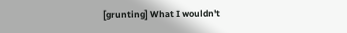[grunting] What I wouldn't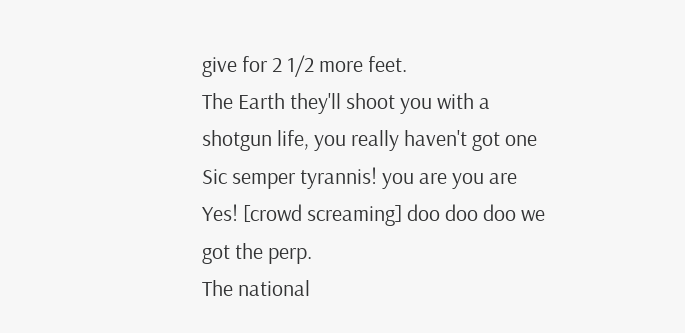give for 2 1/2 more feet.
The Earth they'll shoot you with a shotgun life, you really haven't got one Sic semper tyrannis! you are you are Yes! [crowd screaming] doo doo doo we got the perp.
The national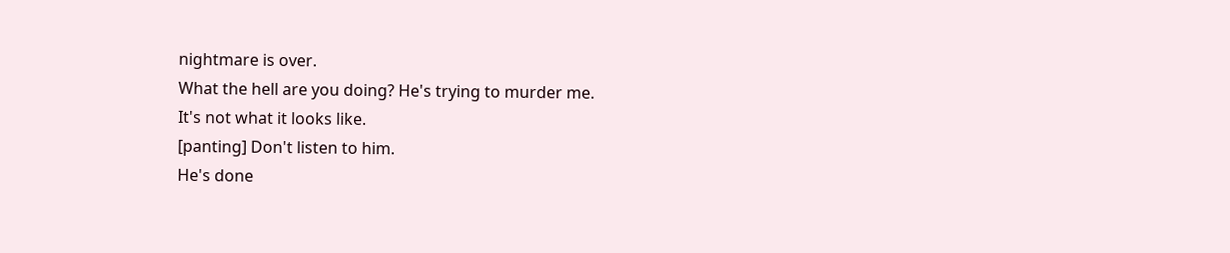nightmare is over.
What the hell are you doing? He's trying to murder me.
It's not what it looks like.
[panting] Don't listen to him.
He's done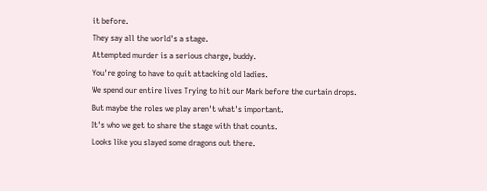it before.
They say all the world's a stage.
Attempted murder is a serious charge, buddy.
You're going to have to quit attacking old ladies.
We spend our entire lives Trying to hit our Mark before the curtain drops.
But maybe the roles we play aren't what's important.
It's who we get to share the stage with that counts.
Looks like you slayed some dragons out there.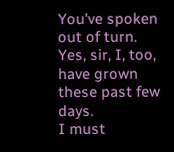You've spoken out of turn.
Yes, sir, I, too, have grown these past few days.
I must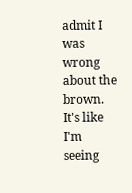admit I was wrong about the brown.
It's like I'm seeing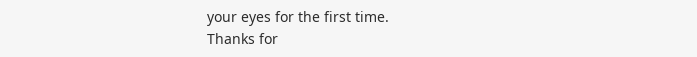your eyes for the first time.
Thanks for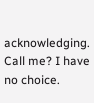acknowledging.
Call me? I have no choice.